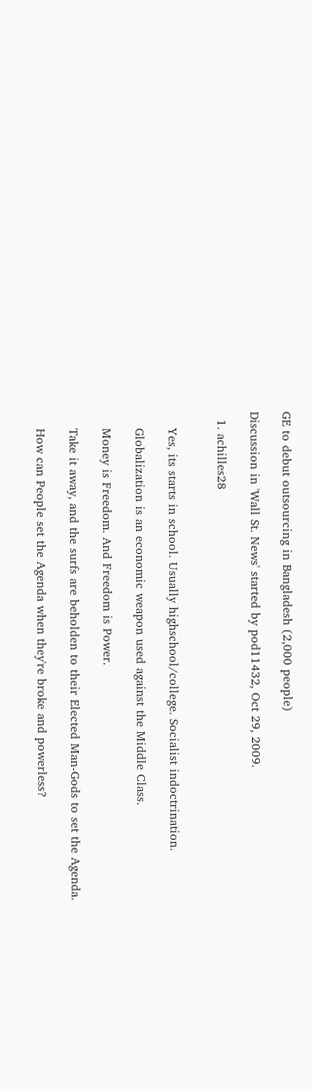GE to debut outsourcing in Bangladesh (2,000 people)

Discussion in 'Wall St. News' started by pod11432, Oct 29, 2009.

  1. achilles28


    Yes, its starts in school. Usually highschool/college. Socialist indoctrination.

    Globalization is an economic weapon used against the Middle Class.

    Money is Freedom. And Freedom is Power.

    Take it away, and the surfs are beholden to their Elected Man-Gods to set the Agenda.

    How can People set the Agenda when they're broke and powerless?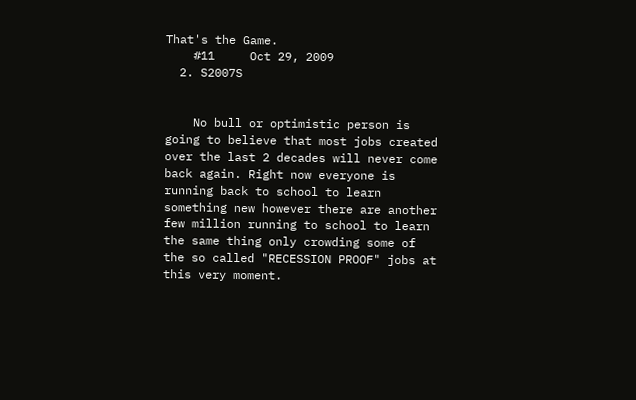That's the Game.
    #11     Oct 29, 2009
  2. S2007S


    No bull or optimistic person is going to believe that most jobs created over the last 2 decades will never come back again. Right now everyone is running back to school to learn something new however there are another few million running to school to learn the same thing only crowding some of the so called "RECESSION PROOF" jobs at this very moment.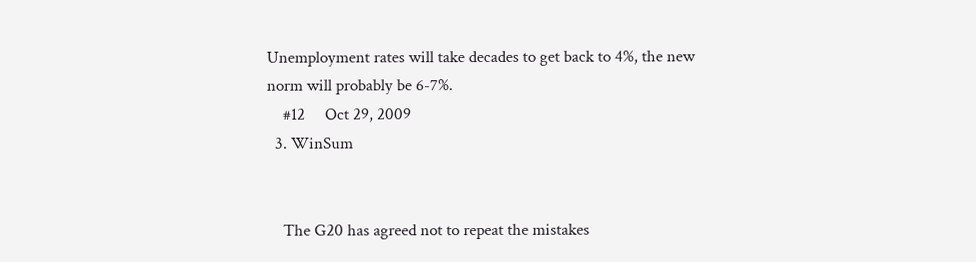Unemployment rates will take decades to get back to 4%, the new norm will probably be 6-7%.
    #12     Oct 29, 2009
  3. WinSum


    The G20 has agreed not to repeat the mistakes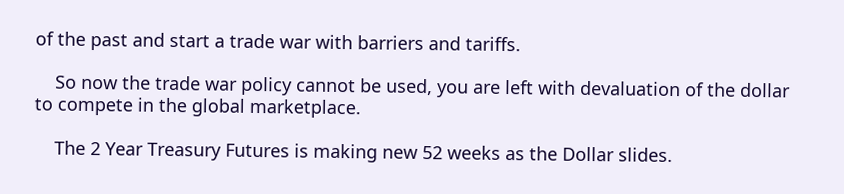of the past and start a trade war with barriers and tariffs.

    So now the trade war policy cannot be used, you are left with devaluation of the dollar to compete in the global marketplace.

    The 2 Year Treasury Futures is making new 52 weeks as the Dollar slides.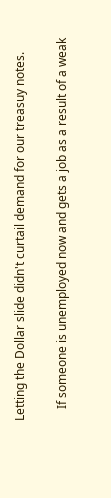Letting the Dollar slide didn't curtail demand for our treasuy notes.

    If someone is unemployed now and gets a job as a result of a weak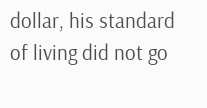dollar, his standard of living did not go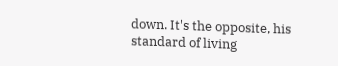down. It's the opposite, his standard of living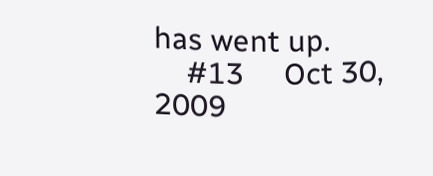has went up.
    #13     Oct 30, 2009